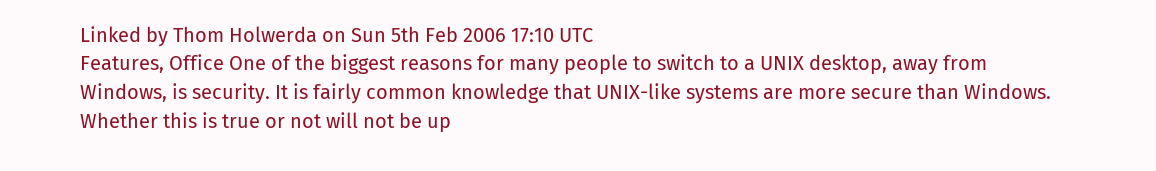Linked by Thom Holwerda on Sun 5th Feb 2006 17:10 UTC
Features, Office One of the biggest reasons for many people to switch to a UNIX desktop, away from Windows, is security. It is fairly common knowledge that UNIX-like systems are more secure than Windows. Whether this is true or not will not be up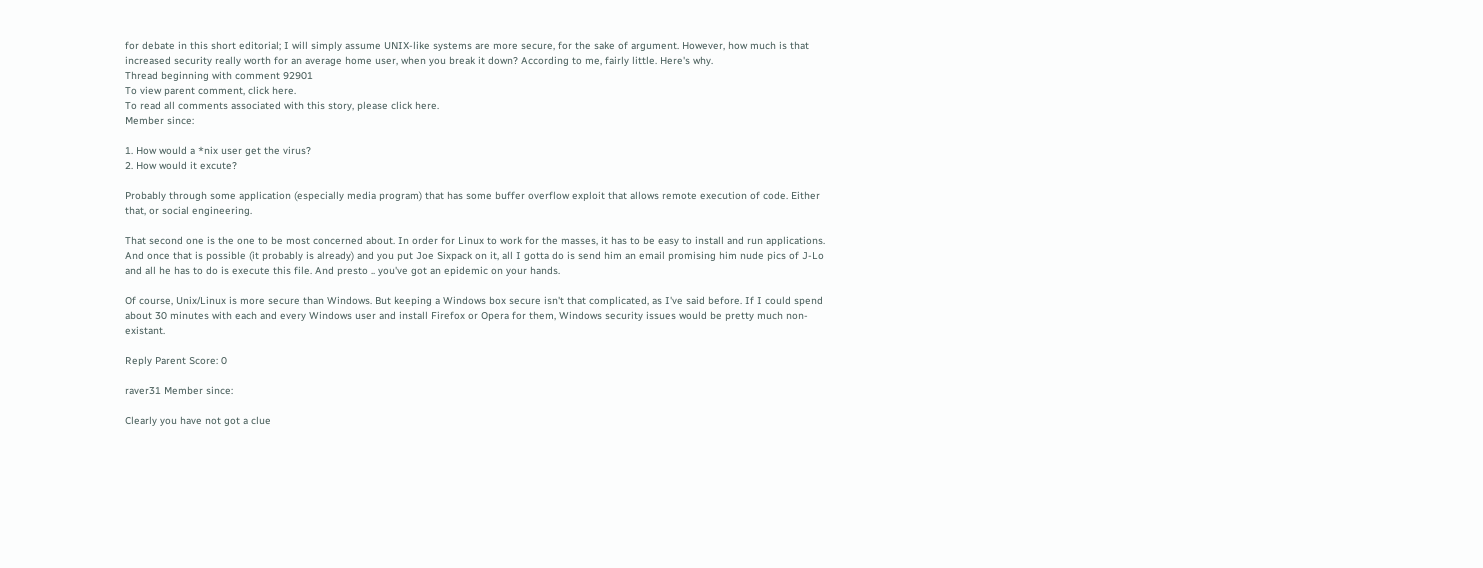for debate in this short editorial; I will simply assume UNIX-like systems are more secure, for the sake of argument. However, how much is that increased security really worth for an average home user, when you break it down? According to me, fairly little. Here's why.
Thread beginning with comment 92901
To view parent comment, click here.
To read all comments associated with this story, please click here.
Member since:

1. How would a *nix user get the virus?
2. How would it excute?

Probably through some application (especially media program) that has some buffer overflow exploit that allows remote execution of code. Either that, or social engineering.

That second one is the one to be most concerned about. In order for Linux to work for the masses, it has to be easy to install and run applications. And once that is possible (it probably is already) and you put Joe Sixpack on it, all I gotta do is send him an email promising him nude pics of J-Lo and all he has to do is execute this file. And presto .. you've got an epidemic on your hands.

Of course, Unix/Linux is more secure than Windows. But keeping a Windows box secure isn't that complicated, as I've said before. If I could spend about 30 minutes with each and every Windows user and install Firefox or Opera for them, Windows security issues would be pretty much non-existant.

Reply Parent Score: 0

raver31 Member since:

Clearly you have not got a clue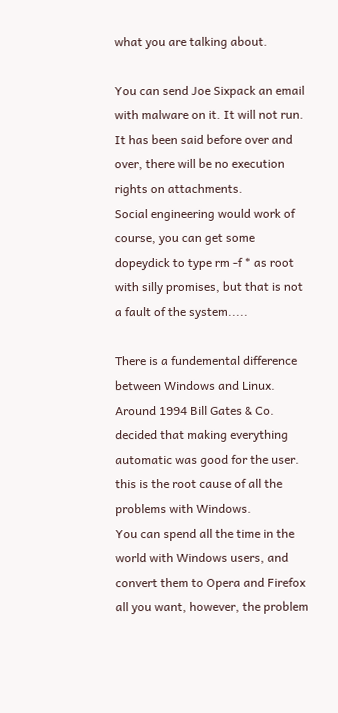what you are talking about.

You can send Joe Sixpack an email with malware on it. It will not run. It has been said before over and over, there will be no execution rights on attachments.
Social engineering would work of course, you can get some dopeydick to type rm -f * as root with silly promises, but that is not a fault of the system.....

There is a fundemental difference between Windows and Linux.
Around 1994 Bill Gates & Co. decided that making everything automatic was good for the user. this is the root cause of all the problems with Windows.
You can spend all the time in the world with Windows users, and convert them to Opera and Firefox all you want, however, the problem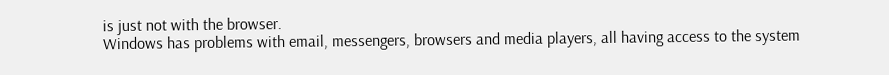is just not with the browser.
Windows has problems with email, messengers, browsers and media players, all having access to the system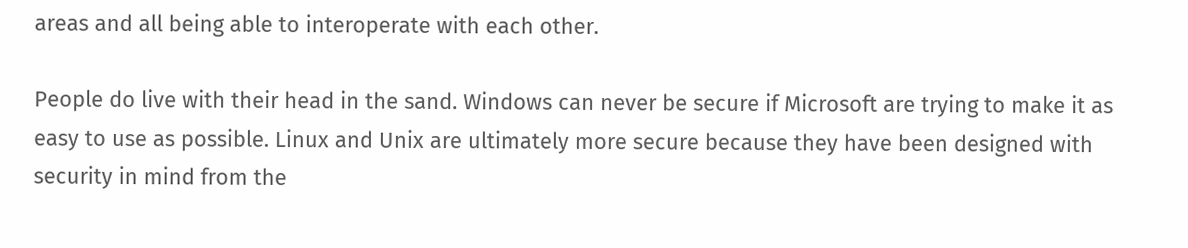areas and all being able to interoperate with each other.

People do live with their head in the sand. Windows can never be secure if Microsoft are trying to make it as easy to use as possible. Linux and Unix are ultimately more secure because they have been designed with security in mind from the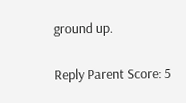ground up.

Reply Parent Score: 5